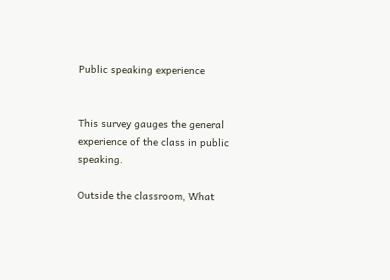Public speaking experience


This survey gauges the general experience of the class in public speaking.

Outside the classroom, What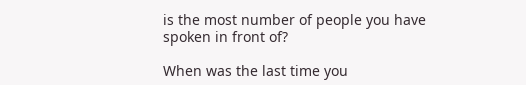is the most number of people you have spoken in front of?

When was the last time you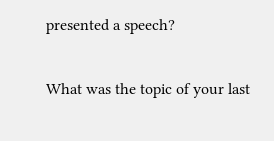presented a speech?

What was the topic of your last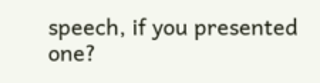speech, if you presented one?